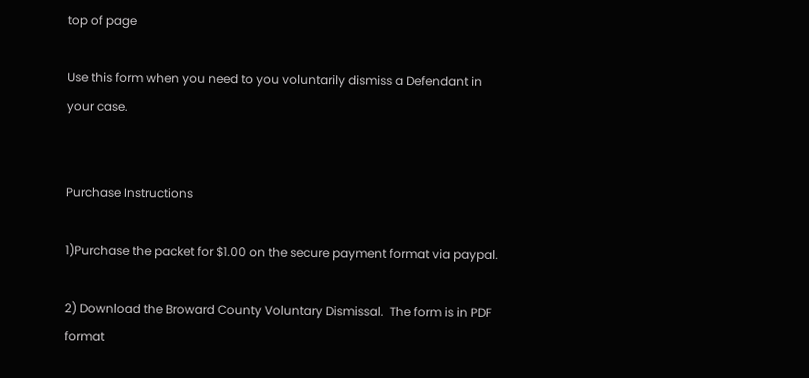top of page

Use this form when you need to you voluntarily dismiss a Defendant in your case.


Purchase Instructions

1)Purchase the packet for $1.00 on the secure payment format via paypal.

2) Download the Broward County Voluntary Dismissal.  The form is in PDF format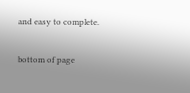and easy to complete.


bottom of page